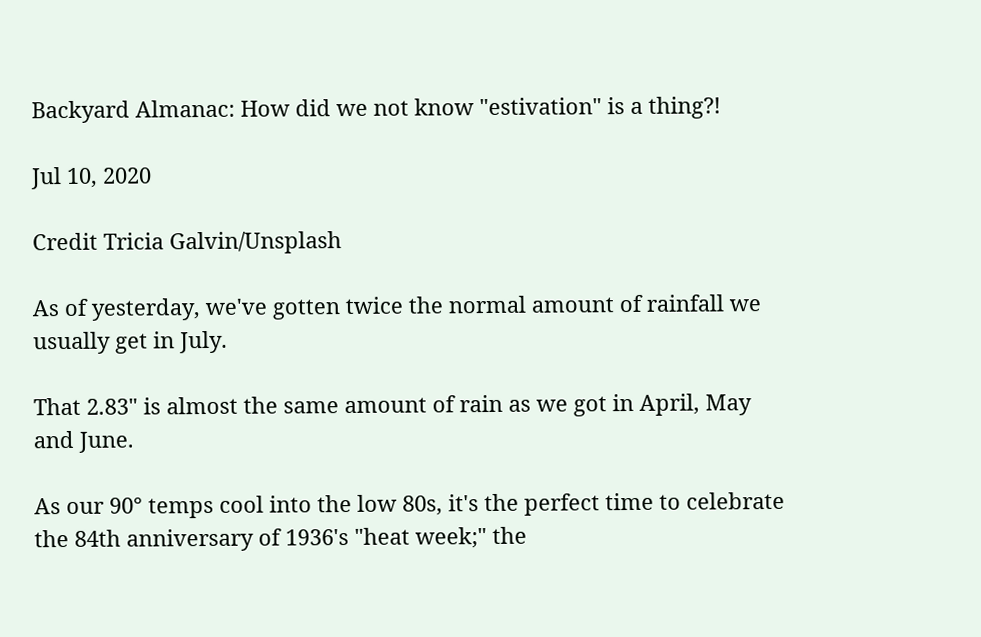Backyard Almanac: How did we not know "estivation" is a thing?!

Jul 10, 2020

Credit Tricia Galvin/Unsplash

As of yesterday, we've gotten twice the normal amount of rainfall we usually get in July.

That 2.83" is almost the same amount of rain as we got in April, May and June.

As our 90° temps cool into the low 80s, it's the perfect time to celebrate the 84th anniversary of 1936's "heat week;" the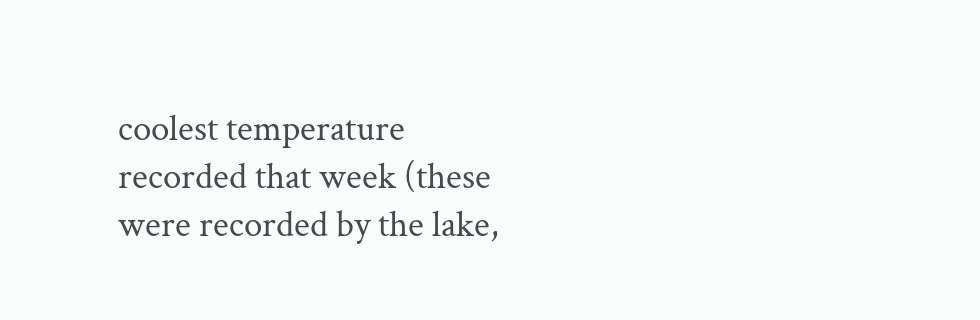coolest temperature recorded that week (these were recorded by the lake,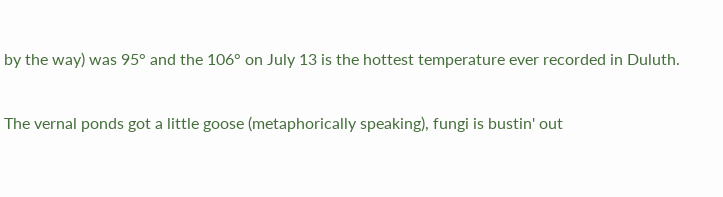by the way) was 95° and the 106° on July 13 is the hottest temperature ever recorded in Duluth.

The vernal ponds got a little goose (metaphorically speaking), fungi is bustin' out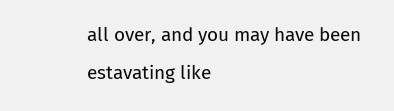all over, and you may have been estavating like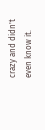crazy and didn't even know it.